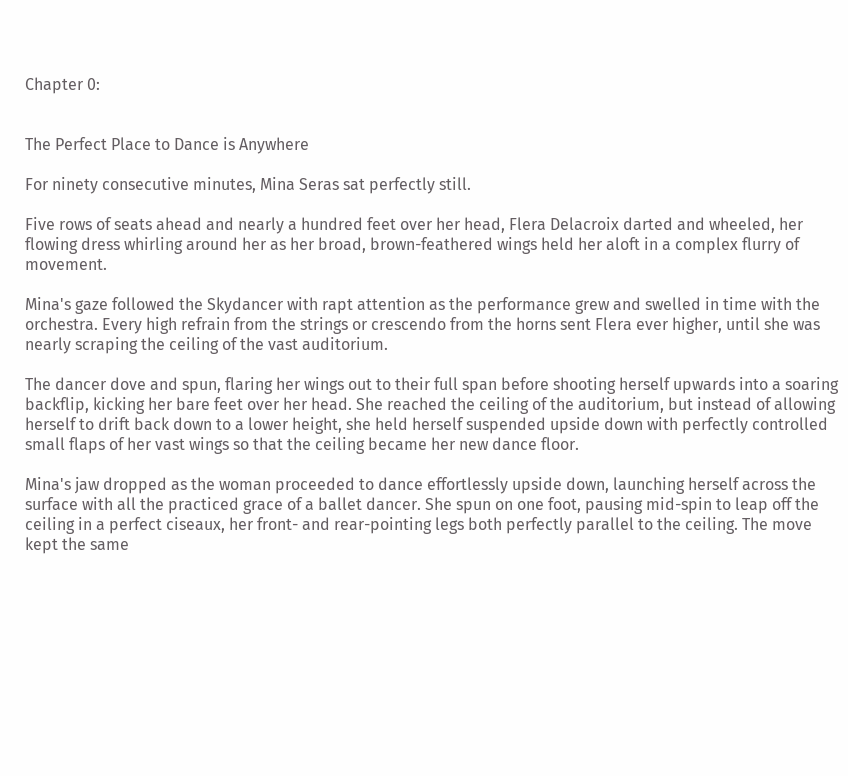Chapter 0:


The Perfect Place to Dance is Anywhere

For ninety consecutive minutes, Mina Seras sat perfectly still.

Five rows of seats ahead and nearly a hundred feet over her head, Flera Delacroix darted and wheeled, her flowing dress whirling around her as her broad, brown-feathered wings held her aloft in a complex flurry of movement.

Mina's gaze followed the Skydancer with rapt attention as the performance grew and swelled in time with the orchestra. Every high refrain from the strings or crescendo from the horns sent Flera ever higher, until she was nearly scraping the ceiling of the vast auditorium.

The dancer dove and spun, flaring her wings out to their full span before shooting herself upwards into a soaring backflip, kicking her bare feet over her head. She reached the ceiling of the auditorium, but instead of allowing herself to drift back down to a lower height, she held herself suspended upside down with perfectly controlled small flaps of her vast wings so that the ceiling became her new dance floor.

Mina's jaw dropped as the woman proceeded to dance effortlessly upside down, launching herself across the surface with all the practiced grace of a ballet dancer. She spun on one foot, pausing mid-spin to leap off the ceiling in a perfect ciseaux, her front- and rear-pointing legs both perfectly parallel to the ceiling. The move kept the same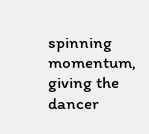spinning momentum, giving the dancer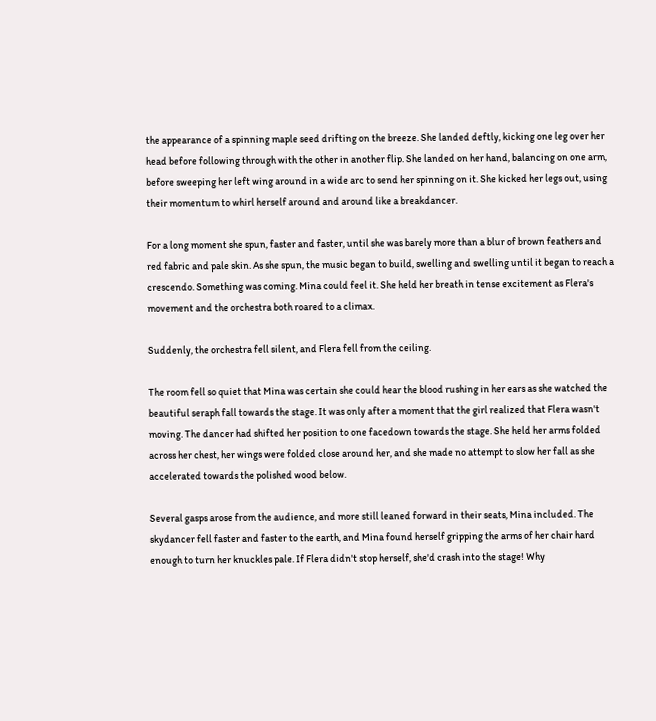the appearance of a spinning maple seed drifting on the breeze. She landed deftly, kicking one leg over her head before following through with the other in another flip. She landed on her hand, balancing on one arm, before sweeping her left wing around in a wide arc to send her spinning on it. She kicked her legs out, using their momentum to whirl herself around and around like a breakdancer.

For a long moment she spun, faster and faster, until she was barely more than a blur of brown feathers and red fabric and pale skin. As she spun, the music began to build, swelling and swelling until it began to reach a crescendo. Something was coming. Mina could feel it. She held her breath in tense excitement as Flera's movement and the orchestra both roared to a climax.

Suddenly, the orchestra fell silent, and Flera fell from the ceiling.

The room fell so quiet that Mina was certain she could hear the blood rushing in her ears as she watched the beautiful seraph fall towards the stage. It was only after a moment that the girl realized that Flera wasn't moving. The dancer had shifted her position to one facedown towards the stage. She held her arms folded across her chest, her wings were folded close around her, and she made no attempt to slow her fall as she accelerated towards the polished wood below.

Several gasps arose from the audience, and more still leaned forward in their seats, Mina included. The skydancer fell faster and faster to the earth, and Mina found herself gripping the arms of her chair hard enough to turn her knuckles pale. If Flera didn't stop herself, she'd crash into the stage! Why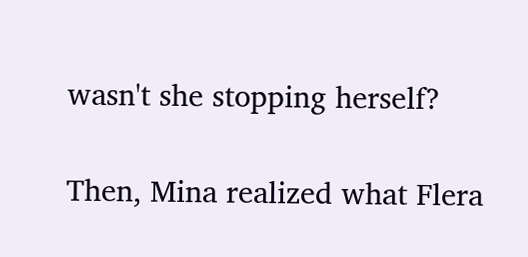wasn't she stopping herself?

Then, Mina realized what Flera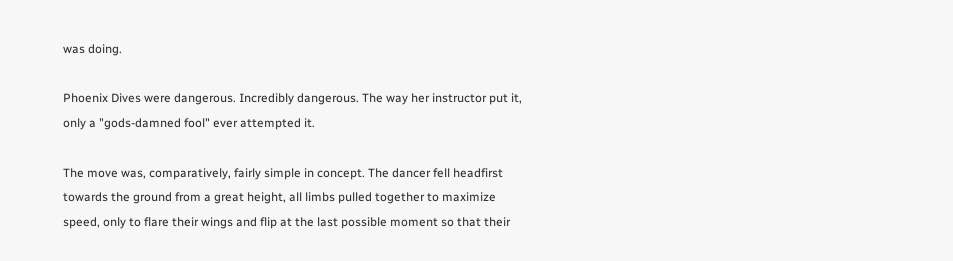was doing.

Phoenix Dives were dangerous. Incredibly dangerous. The way her instructor put it, only a "gods-damned fool" ever attempted it.

The move was, comparatively, fairly simple in concept. The dancer fell headfirst towards the ground from a great height, all limbs pulled together to maximize speed, only to flare their wings and flip at the last possible moment so that their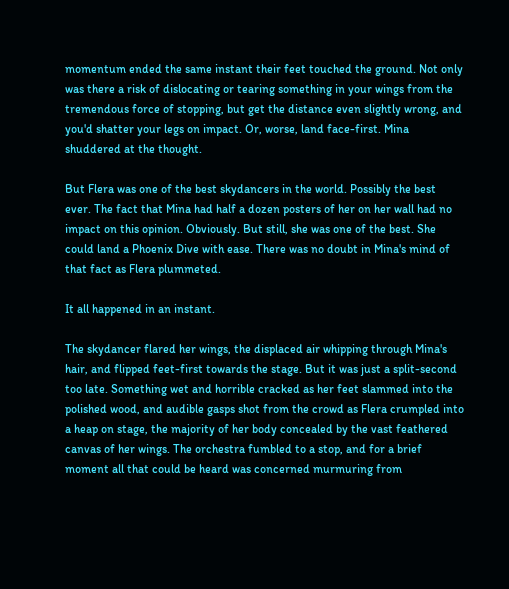momentum ended the same instant their feet touched the ground. Not only was there a risk of dislocating or tearing something in your wings from the tremendous force of stopping, but get the distance even slightly wrong, and you'd shatter your legs on impact. Or, worse, land face-first. Mina shuddered at the thought.

But Flera was one of the best skydancers in the world. Possibly the best ever. The fact that Mina had half a dozen posters of her on her wall had no impact on this opinion. Obviously. But still, she was one of the best. She could land a Phoenix Dive with ease. There was no doubt in Mina's mind of that fact as Flera plummeted.

It all happened in an instant.

The skydancer flared her wings, the displaced air whipping through Mina's hair, and flipped feet-first towards the stage. But it was just a split-second too late. Something wet and horrible cracked as her feet slammed into the polished wood, and audible gasps shot from the crowd as Flera crumpled into a heap on stage, the majority of her body concealed by the vast feathered canvas of her wings. The orchestra fumbled to a stop, and for a brief moment all that could be heard was concerned murmuring from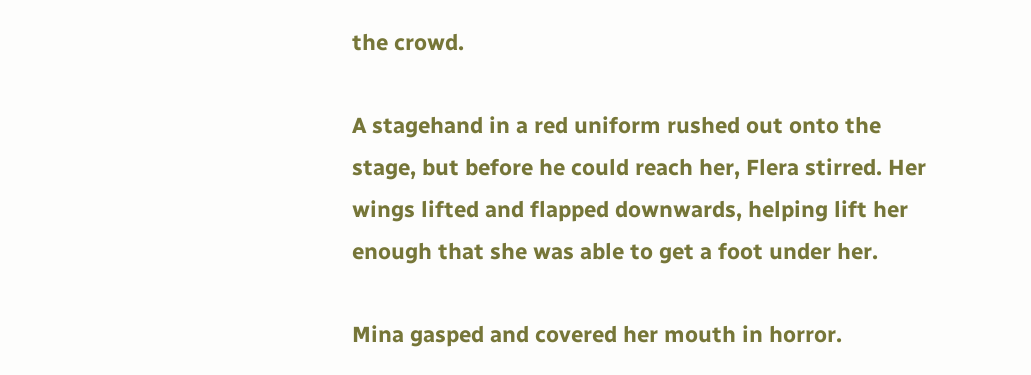the crowd.

A stagehand in a red uniform rushed out onto the stage, but before he could reach her, Flera stirred. Her wings lifted and flapped downwards, helping lift her enough that she was able to get a foot under her.

Mina gasped and covered her mouth in horror.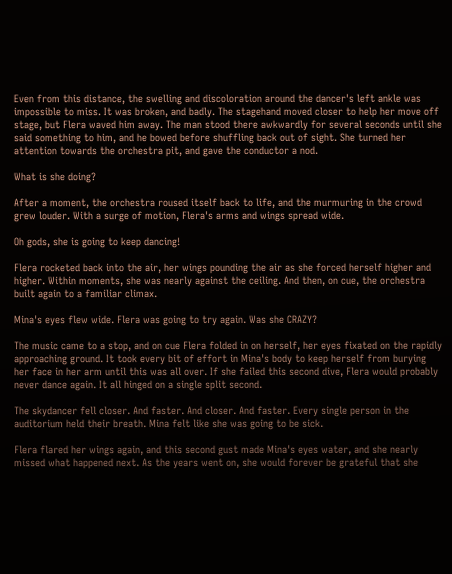Even from this distance, the swelling and discoloration around the dancer's left ankle was impossible to miss. It was broken, and badly. The stagehand moved closer to help her move off stage, but Flera waved him away. The man stood there awkwardly for several seconds until she said something to him, and he bowed before shuffling back out of sight. She turned her attention towards the orchestra pit, and gave the conductor a nod.

What is she doing?

After a moment, the orchestra roused itself back to life, and the murmuring in the crowd grew louder. With a surge of motion, Flera's arms and wings spread wide.

Oh gods, she is going to keep dancing!

Flera rocketed back into the air, her wings pounding the air as she forced herself higher and higher. Within moments, she was nearly against the ceiling. And then, on cue, the orchestra built again to a familiar climax.

Mina's eyes flew wide. Flera was going to try again. Was she CRAZY?

The music came to a stop, and on cue Flera folded in on herself, her eyes fixated on the rapidly approaching ground. It took every bit of effort in Mina's body to keep herself from burying her face in her arm until this was all over. If she failed this second dive, Flera would probably never dance again. It all hinged on a single split second.

The skydancer fell closer. And faster. And closer. And faster. Every single person in the auditorium held their breath. Mina felt like she was going to be sick.

Flera flared her wings again, and this second gust made Mina's eyes water, and she nearly missed what happened next. As the years went on, she would forever be grateful that she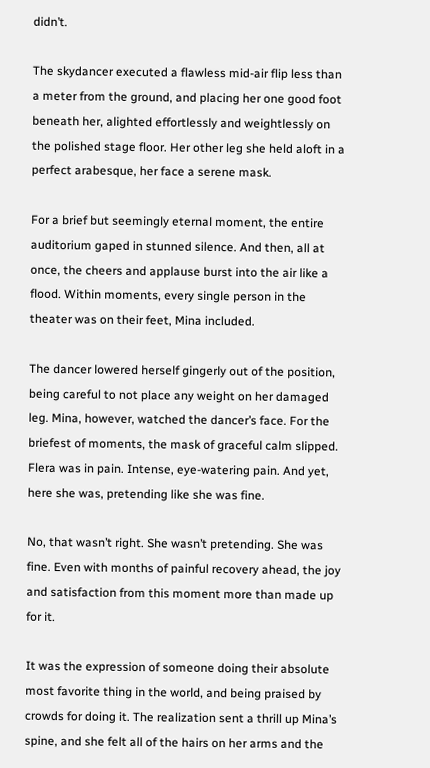didn’t.

The skydancer executed a flawless mid-air flip less than a meter from the ground, and placing her one good foot beneath her, alighted effortlessly and weightlessly on the polished stage floor. Her other leg she held aloft in a perfect arabesque, her face a serene mask.

For a brief but seemingly eternal moment, the entire auditorium gaped in stunned silence. And then, all at once, the cheers and applause burst into the air like a flood. Within moments, every single person in the theater was on their feet, Mina included.

The dancer lowered herself gingerly out of the position, being careful to not place any weight on her damaged leg. Mina, however, watched the dancer’s face. For the briefest of moments, the mask of graceful calm slipped. Flera was in pain. Intense, eye-watering pain. And yet, here she was, pretending like she was fine.

No, that wasn’t right. She wasn’t pretending. She was fine. Even with months of painful recovery ahead, the joy and satisfaction from this moment more than made up for it.

It was the expression of someone doing their absolute most favorite thing in the world, and being praised by crowds for doing it. The realization sent a thrill up Mina’s spine, and she felt all of the hairs on her arms and the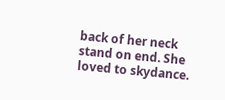back of her neck stand on end. She loved to skydance.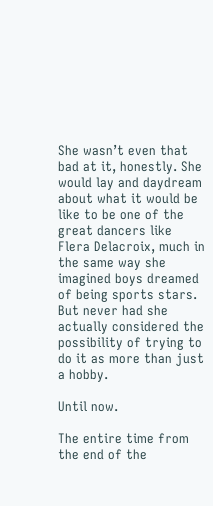She wasn’t even that bad at it, honestly. She would lay and daydream about what it would be like to be one of the great dancers like Flera Delacroix, much in the same way she imagined boys dreamed of being sports stars. But never had she actually considered the possibility of trying to do it as more than just a hobby.

Until now.

The entire time from the end of the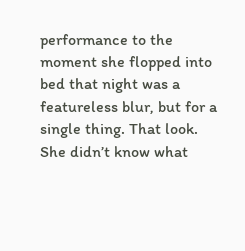performance to the moment she flopped into bed that night was a featureless blur, but for a single thing. That look. She didn’t know what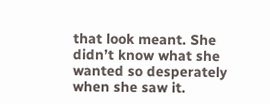that look meant. She didn’t know what she wanted so desperately when she saw it.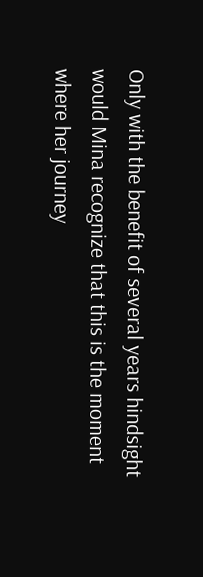Only with the benefit of several years hindsight would Mina recognize that this is the moment where her journey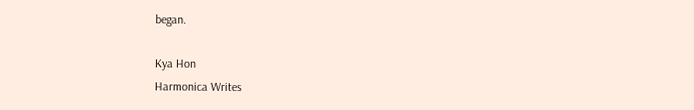began.

Kya Hon
Harmonica Writes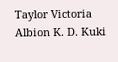Taylor Victoria
Albion K. D. Kuki